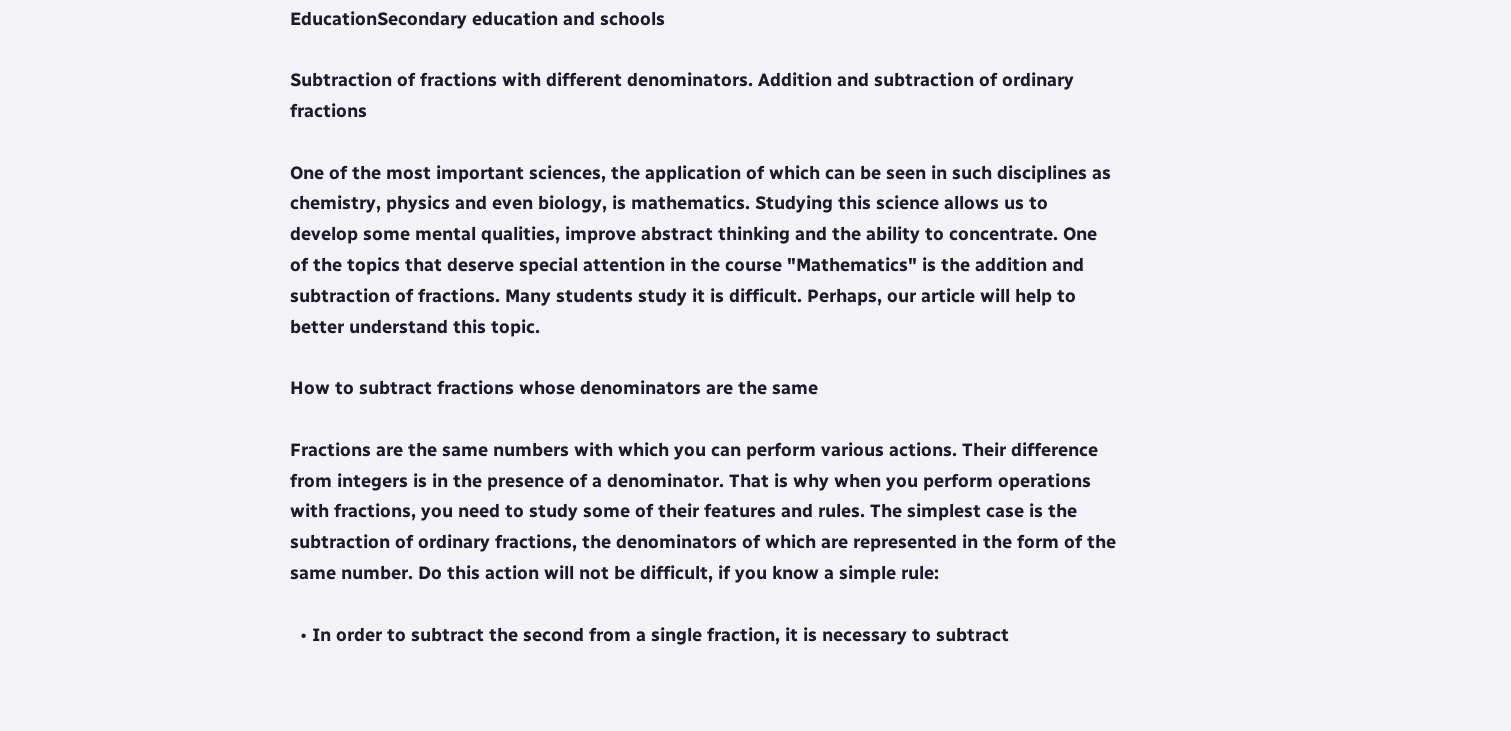EducationSecondary education and schools

Subtraction of fractions with different denominators. Addition and subtraction of ordinary fractions

One of the most important sciences, the application of which can be seen in such disciplines as chemistry, physics and even biology, is mathematics. Studying this science allows us to develop some mental qualities, improve abstract thinking and the ability to concentrate. One of the topics that deserve special attention in the course "Mathematics" is the addition and subtraction of fractions. Many students study it is difficult. Perhaps, our article will help to better understand this topic.

How to subtract fractions whose denominators are the same

Fractions are the same numbers with which you can perform various actions. Their difference from integers is in the presence of a denominator. That is why when you perform operations with fractions, you need to study some of their features and rules. The simplest case is the subtraction of ordinary fractions, the denominators of which are represented in the form of the same number. Do this action will not be difficult, if you know a simple rule:

  • In order to subtract the second from a single fraction, it is necessary to subtract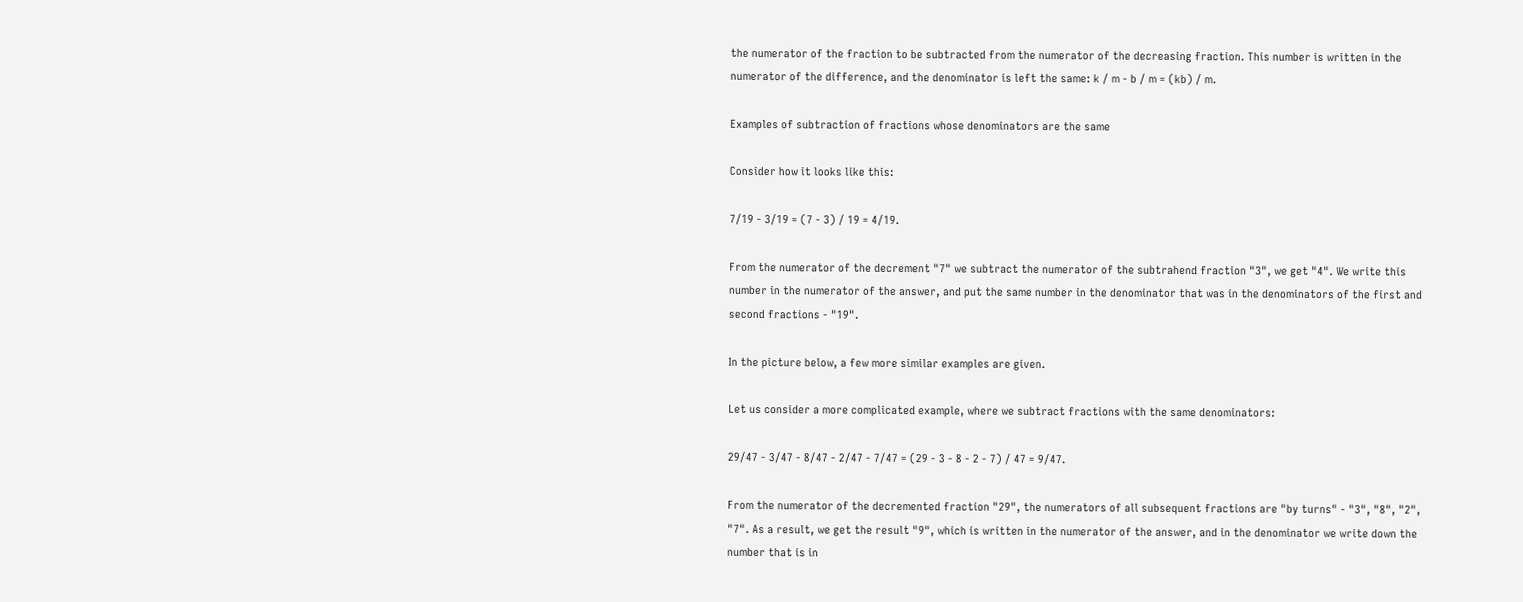the numerator of the fraction to be subtracted from the numerator of the decreasing fraction. This number is written in the numerator of the difference, and the denominator is left the same: k / m - b / m = (kb) / m.

Examples of subtraction of fractions whose denominators are the same

Consider how it looks like this:

7/19 - 3/19 = (7 - 3) / 19 = 4/19.

From the numerator of the decrement "7" we subtract the numerator of the subtrahend fraction "3", we get "4". We write this number in the numerator of the answer, and put the same number in the denominator that was in the denominators of the first and second fractions - "19".

In the picture below, a few more similar examples are given.

Let us consider a more complicated example, where we subtract fractions with the same denominators:

29/47 - 3/47 - 8/47 - 2/47 - 7/47 = (29 - 3 - 8 - 2 - 7) / 47 = 9/47.

From the numerator of the decremented fraction "29", the numerators of all subsequent fractions are "by turns" - "3", "8", "2", "7". As a result, we get the result "9", which is written in the numerator of the answer, and in the denominator we write down the number that is in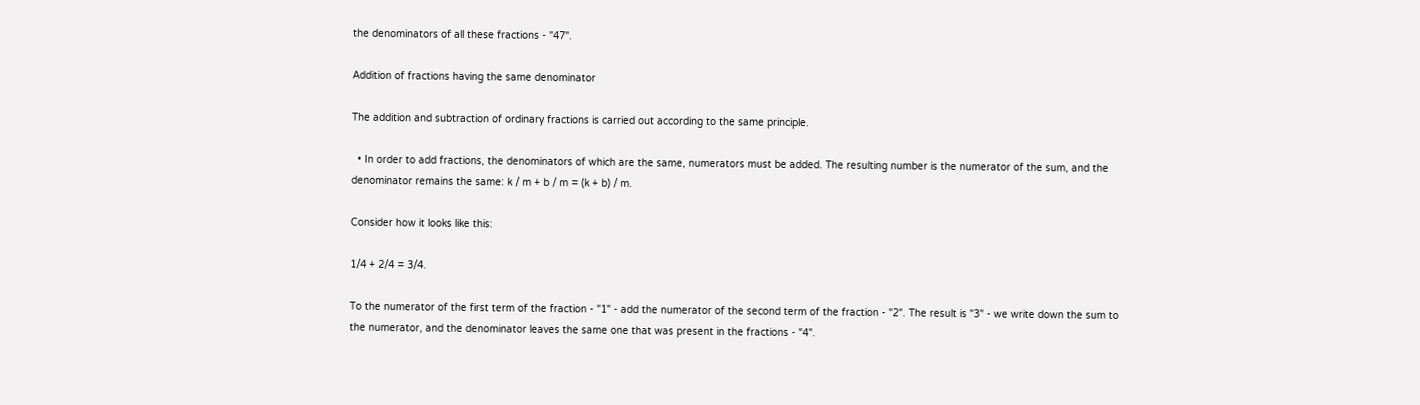the denominators of all these fractions - "47".

Addition of fractions having the same denominator

The addition and subtraction of ordinary fractions is carried out according to the same principle.

  • In order to add fractions, the denominators of which are the same, numerators must be added. The resulting number is the numerator of the sum, and the denominator remains the same: k / m + b / m = (k + b) / m.

Consider how it looks like this:

1/4 + 2/4 = 3/4.

To the numerator of the first term of the fraction - "1" - add the numerator of the second term of the fraction - "2". The result is "3" - we write down the sum to the numerator, and the denominator leaves the same one that was present in the fractions - "4".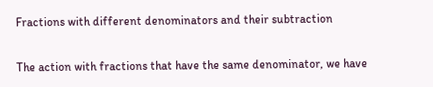Fractions with different denominators and their subtraction

The action with fractions that have the same denominator, we have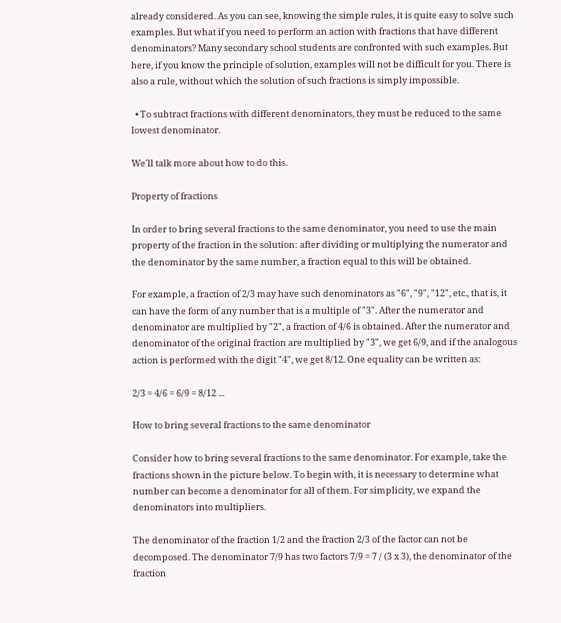already considered. As you can see, knowing the simple rules, it is quite easy to solve such examples. But what if you need to perform an action with fractions that have different denominators? Many secondary school students are confronted with such examples. But here, if you know the principle of solution, examples will not be difficult for you. There is also a rule, without which the solution of such fractions is simply impossible.

  • To subtract fractions with different denominators, they must be reduced to the same lowest denominator.

We'll talk more about how to do this.

Property of fractions

In order to bring several fractions to the same denominator, you need to use the main property of the fraction in the solution: after dividing or multiplying the numerator and the denominator by the same number, a fraction equal to this will be obtained.

For example, a fraction of 2/3 may have such denominators as "6", "9", "12", etc., that is, it can have the form of any number that is a multiple of "3". After the numerator and denominator are multiplied by "2", a fraction of 4/6 is obtained. After the numerator and denominator of the original fraction are multiplied by "3", we get 6/9, and if the analogous action is performed with the digit "4", we get 8/12. One equality can be written as:

2/3 = 4/6 = 6/9 = 8/12 ...

How to bring several fractions to the same denominator

Consider how to bring several fractions to the same denominator. For example, take the fractions shown in the picture below. To begin with, it is necessary to determine what number can become a denominator for all of them. For simplicity, we expand the denominators into multipliers.

The denominator of the fraction 1/2 and the fraction 2/3 of the factor can not be decomposed. The denominator 7/9 has two factors 7/9 = 7 / (3 x 3), the denominator of the fraction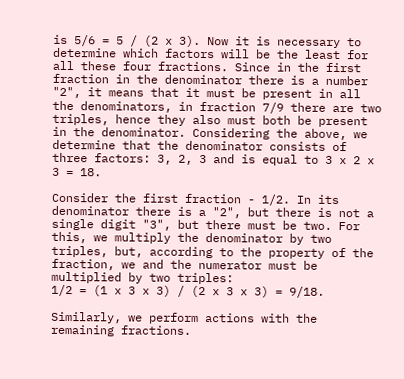is 5/6 = 5 / (2 x 3). Now it is necessary to determine which factors will be the least for all these four fractions. Since in the first fraction in the denominator there is a number "2", it means that it must be present in all the denominators, in fraction 7/9 there are two triples, hence they also must both be present in the denominator. Considering the above, we determine that the denominator consists of three factors: 3, 2, 3 and is equal to 3 x 2 x 3 = 18.

Consider the first fraction - 1/2. In its denominator there is a "2", but there is not a single digit "3", but there must be two. For this, we multiply the denominator by two triples, but, according to the property of the fraction, we and the numerator must be multiplied by two triples:
1/2 = (1 x 3 x 3) / (2 x 3 x 3) = 9/18.

Similarly, we perform actions with the remaining fractions.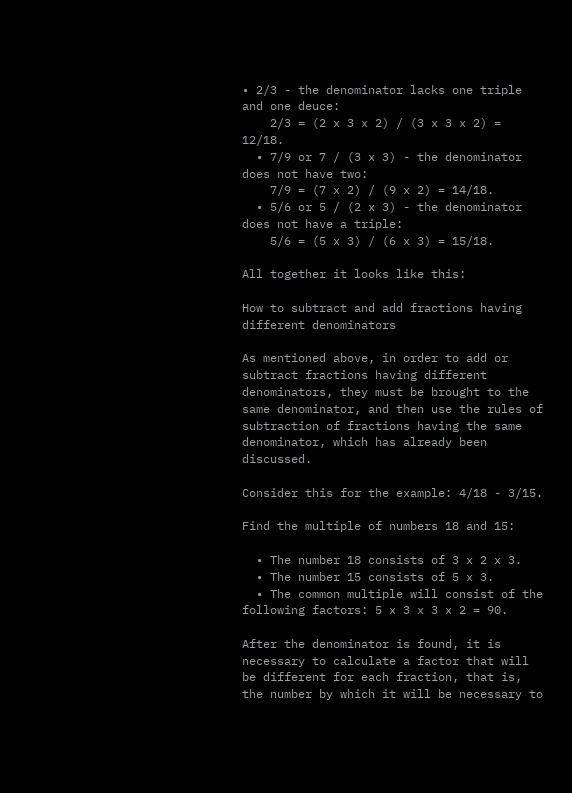• 2/3 - the denominator lacks one triple and one deuce:
    2/3 = (2 x 3 x 2) / (3 x 3 x 2) = 12/18.
  • 7/9 or 7 / (3 x 3) - the denominator does not have two:
    7/9 = (7 x 2) / (9 x 2) = 14/18.
  • 5/6 or 5 / (2 x 3) - the denominator does not have a triple:
    5/6 = (5 x 3) / (6 x 3) = 15/18.

All together it looks like this:

How to subtract and add fractions having different denominators

As mentioned above, in order to add or subtract fractions having different denominators, they must be brought to the same denominator, and then use the rules of subtraction of fractions having the same denominator, which has already been discussed.

Consider this for the example: 4/18 - 3/15.

Find the multiple of numbers 18 and 15:

  • The number 18 consists of 3 x 2 x 3.
  • The number 15 consists of 5 x 3.
  • The common multiple will consist of the following factors: 5 x 3 x 3 x 2 = 90.

After the denominator is found, it is necessary to calculate a factor that will be different for each fraction, that is, the number by which it will be necessary to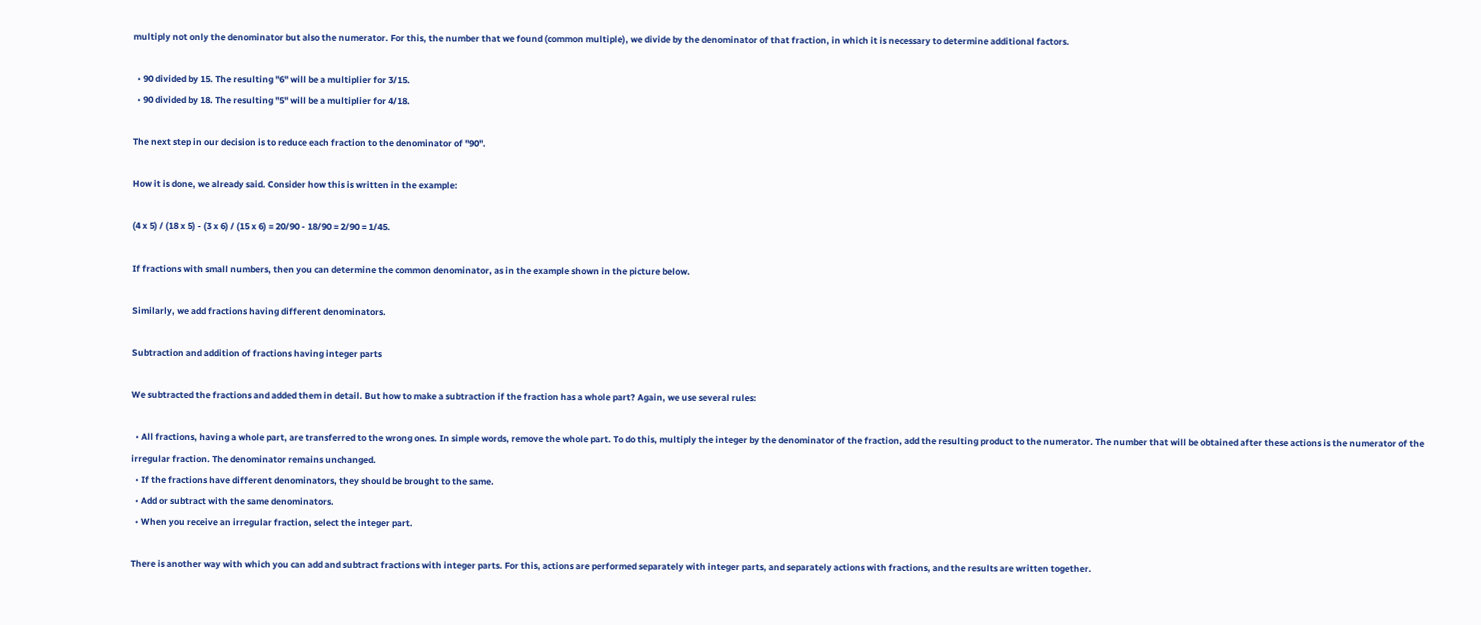multiply not only the denominator but also the numerator. For this, the number that we found (common multiple), we divide by the denominator of that fraction, in which it is necessary to determine additional factors.

  • 90 divided by 15. The resulting "6" will be a multiplier for 3/15.
  • 90 divided by 18. The resulting "5" will be a multiplier for 4/18.

The next step in our decision is to reduce each fraction to the denominator of "90".

How it is done, we already said. Consider how this is written in the example:

(4 x 5) / (18 x 5) - (3 x 6) / (15 x 6) = 20/90 - 18/90 = 2/90 = 1/45.

If fractions with small numbers, then you can determine the common denominator, as in the example shown in the picture below.

Similarly, we add fractions having different denominators.

Subtraction and addition of fractions having integer parts

We subtracted the fractions and added them in detail. But how to make a subtraction if the fraction has a whole part? Again, we use several rules:

  • All fractions, having a whole part, are transferred to the wrong ones. In simple words, remove the whole part. To do this, multiply the integer by the denominator of the fraction, add the resulting product to the numerator. The number that will be obtained after these actions is the numerator of the irregular fraction. The denominator remains unchanged.
  • If the fractions have different denominators, they should be brought to the same.
  • Add or subtract with the same denominators.
  • When you receive an irregular fraction, select the integer part.

There is another way with which you can add and subtract fractions with integer parts. For this, actions are performed separately with integer parts, and separately actions with fractions, and the results are written together.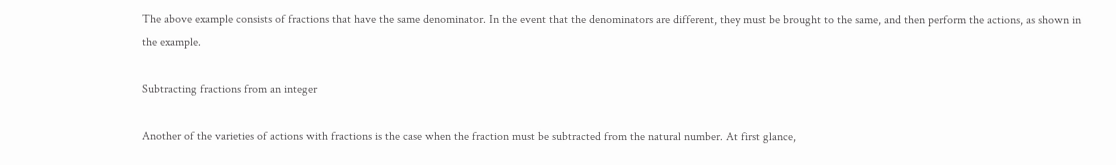The above example consists of fractions that have the same denominator. In the event that the denominators are different, they must be brought to the same, and then perform the actions, as shown in the example.

Subtracting fractions from an integer

Another of the varieties of actions with fractions is the case when the fraction must be subtracted from the natural number. At first glance,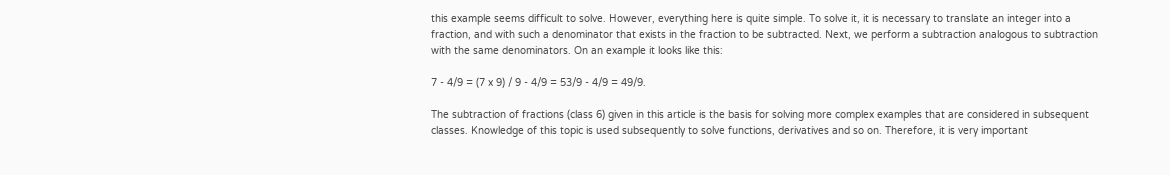this example seems difficult to solve. However, everything here is quite simple. To solve it, it is necessary to translate an integer into a fraction, and with such a denominator that exists in the fraction to be subtracted. Next, we perform a subtraction analogous to subtraction with the same denominators. On an example it looks like this:

7 - 4/9 = (7 x 9) / 9 - 4/9 = 53/9 - 4/9 = 49/9.

The subtraction of fractions (class 6) given in this article is the basis for solving more complex examples that are considered in subsequent classes. Knowledge of this topic is used subsequently to solve functions, derivatives and so on. Therefore, it is very important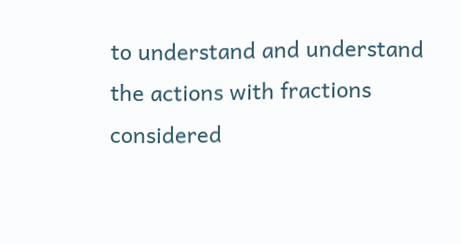to understand and understand the actions with fractions considered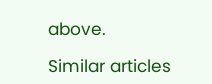above.

Similar articles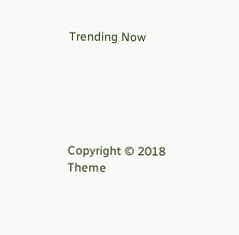Trending Now






Copyright © 2018 Theme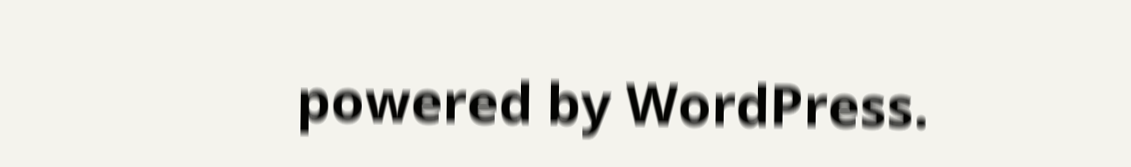powered by WordPress.